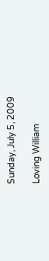Sunday, July 5, 2009

Loving William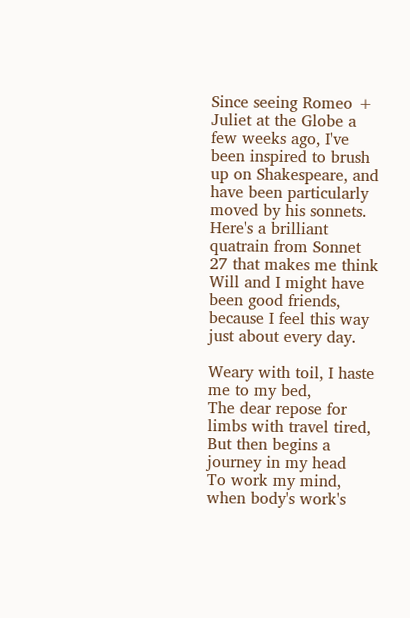Since seeing Romeo + Juliet at the Globe a few weeks ago, I've been inspired to brush up on Shakespeare, and have been particularly moved by his sonnets. Here's a brilliant quatrain from Sonnet 27 that makes me think Will and I might have been good friends, because I feel this way just about every day.

Weary with toil, I haste me to my bed,
The dear repose for limbs with travel tired,
But then begins a journey in my head
To work my mind, when body's work's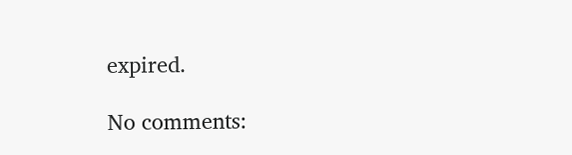expired.

No comments: